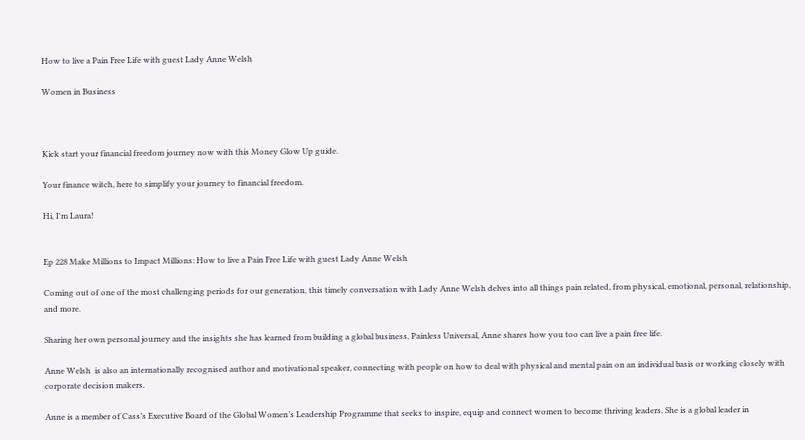How to live a Pain Free Life with guest Lady Anne Welsh

Women in Business



Kick start your financial freedom journey now with this Money Glow Up guide.

Your finance witch, here to simplify your journey to financial freedom.

Hi, I'm Laura!


Ep 228 Make Millions to Impact Millions: How to live a Pain Free Life with guest Lady Anne Welsh

Coming out of one of the most challenging periods for our generation, this timely conversation with Lady Anne Welsh delves into all things pain related, from physical, emotional, personal, relationship, and more.

Sharing her own personal journey and the insights she has learned from building a global business, Painless Universal, Anne shares how you too can live a pain free life.

Anne Welsh  is also an internationally recognised author and motivational speaker, connecting with people on how to deal with physical and mental pain on an individual basis or working closely with corporate decision makers.

Anne is a member of Cass’s Executive Board of the Global Women’s Leadership Programme that seeks to inspire, equip and connect women to become thriving leaders. She is a global leader in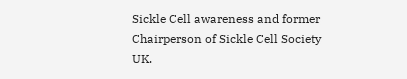Sickle Cell awareness and former Chairperson of Sickle Cell Society UK.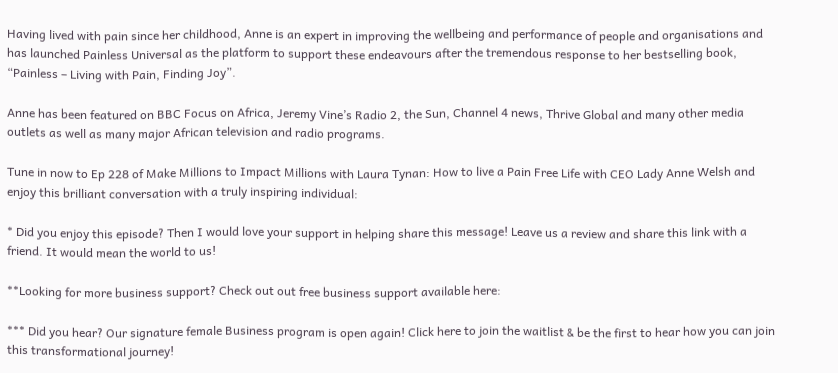Having lived with pain since her childhood, Anne is an expert in improving the wellbeing and performance of people and organisations and has launched Painless Universal as the platform to support these endeavours after the tremendous response to her bestselling book, “Painless – Living with Pain, Finding Joy”.

Anne has been featured on BBC Focus on Africa, Jeremy Vine’s Radio 2, the Sun, Channel 4 news, Thrive Global and many other media outlets as well as many major African television and radio programs.

Tune in now to Ep 228 of Make Millions to Impact Millions with Laura Tynan: How to live a Pain Free Life with CEO Lady Anne Welsh and enjoy this brilliant conversation with a truly inspiring individual:

* Did you enjoy this episode? Then I would love your support in helping share this message! Leave us a review and share this link with a friend. It would mean the world to us!

**Looking for more business support? Check out out free business support available here:

*** Did you hear? Our signature female Business program is open again! Click here to join the waitlist & be the first to hear how you can join this transformational journey!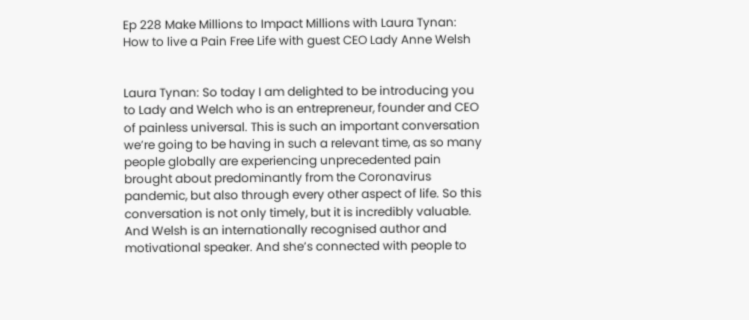Ep 228 Make Millions to Impact Millions with Laura Tynan: How to live a Pain Free Life with guest CEO Lady Anne Welsh


Laura Tynan: So today I am delighted to be introducing you to Lady and Welch who is an entrepreneur, founder and CEO of painless universal. This is such an important conversation we’re going to be having in such a relevant time, as so many people globally are experiencing unprecedented pain brought about predominantly from the Coronavirus pandemic, but also through every other aspect of life. So this conversation is not only timely, but it is incredibly valuable. And Welsh is an internationally recognised author and motivational speaker. And she’s connected with people to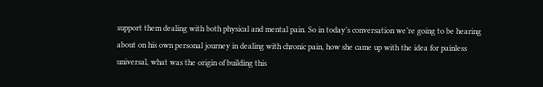support them dealing with both physical and mental pain. So in today’s conversation we’re going to be hearing about on his own personal journey in dealing with chronic pain, how she came up with the idea for painless universal, what was the origin of building this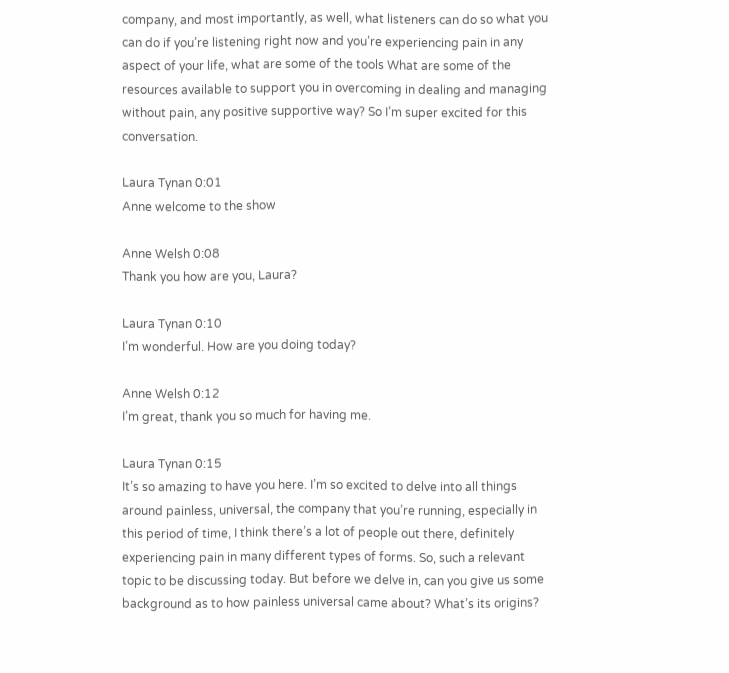company, and most importantly, as well, what listeners can do so what you can do if you’re listening right now and you’re experiencing pain in any aspect of your life, what are some of the tools What are some of the resources available to support you in overcoming in dealing and managing without pain, any positive supportive way? So I’m super excited for this conversation.

Laura Tynan 0:01
Anne welcome to the show

Anne Welsh 0:08
Thank you how are you, Laura?

Laura Tynan 0:10
I’m wonderful. How are you doing today?

Anne Welsh 0:12
I’m great, thank you so much for having me.

Laura Tynan 0:15
It’s so amazing to have you here. I’m so excited to delve into all things around painless, universal, the company that you’re running, especially in this period of time, I think there’s a lot of people out there, definitely experiencing pain in many different types of forms. So, such a relevant topic to be discussing today. But before we delve in, can you give us some background as to how painless universal came about? What’s its origins?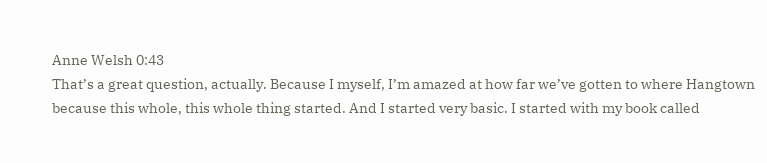Anne Welsh 0:43
That’s a great question, actually. Because I myself, I’m amazed at how far we’ve gotten to where Hangtown because this whole, this whole thing started. And I started very basic. I started with my book called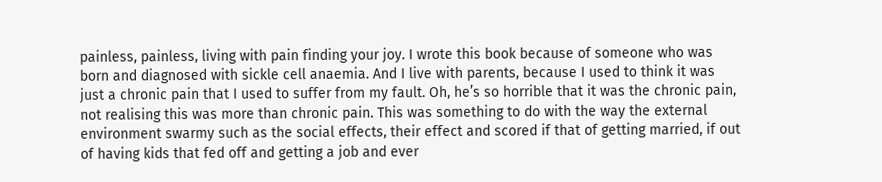painless, painless, living with pain finding your joy. I wrote this book because of someone who was born and diagnosed with sickle cell anaemia. And I live with parents, because I used to think it was just a chronic pain that I used to suffer from my fault. Oh, he’s so horrible that it was the chronic pain, not realising this was more than chronic pain. This was something to do with the way the external environment swarmy such as the social effects, their effect and scored if that of getting married, if out of having kids that fed off and getting a job and ever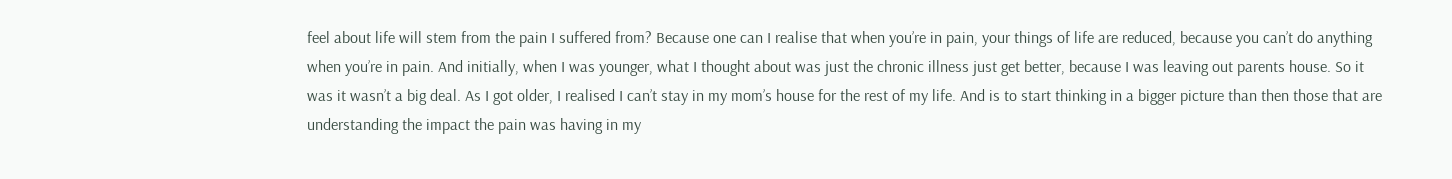feel about life will stem from the pain I suffered from? Because one can I realise that when you’re in pain, your things of life are reduced, because you can’t do anything when you’re in pain. And initially, when I was younger, what I thought about was just the chronic illness just get better, because I was leaving out parents house. So it was it wasn’t a big deal. As I got older, I realised I can’t stay in my mom’s house for the rest of my life. And is to start thinking in a bigger picture than then those that are understanding the impact the pain was having in my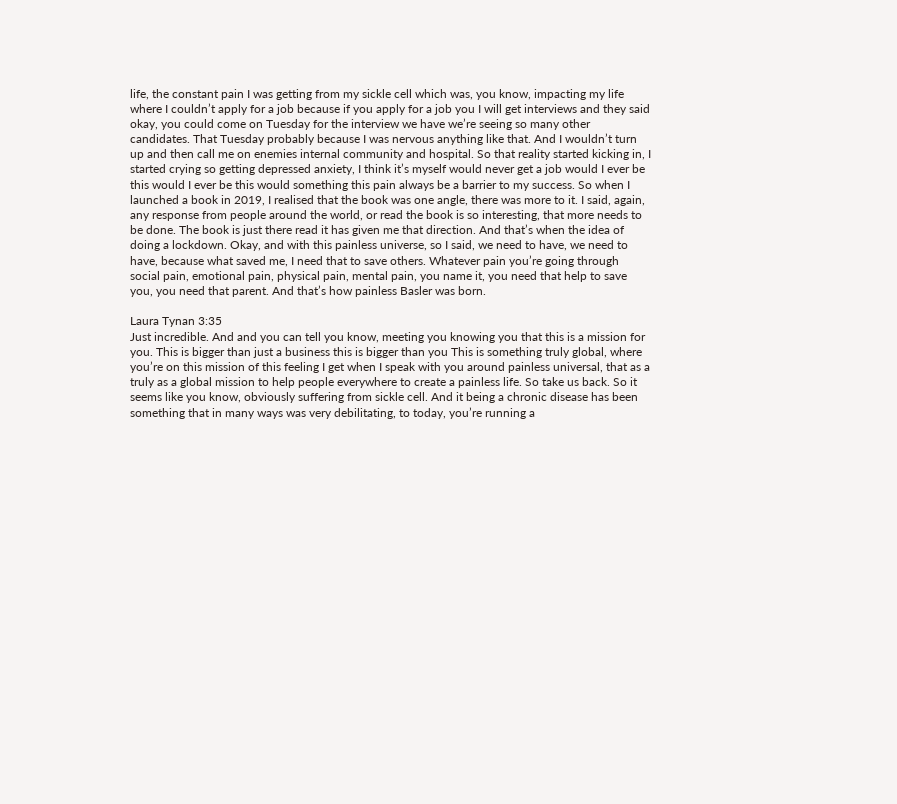life, the constant pain I was getting from my sickle cell which was, you know, impacting my life where I couldn’t apply for a job because if you apply for a job you I will get interviews and they said okay, you could come on Tuesday for the interview we have we’re seeing so many other candidates. That Tuesday probably because I was nervous anything like that. And I wouldn’t turn up and then call me on enemies internal community and hospital. So that reality started kicking in, I started crying so getting depressed anxiety, I think it’s myself would never get a job would I ever be this would I ever be this would something this pain always be a barrier to my success. So when I launched a book in 2019, I realised that the book was one angle, there was more to it. I said, again, any response from people around the world, or read the book is so interesting, that more needs to be done. The book is just there read it has given me that direction. And that’s when the idea of doing a lockdown. Okay, and with this painless universe, so I said, we need to have, we need to have, because what saved me, I need that to save others. Whatever pain you’re going through social pain, emotional pain, physical pain, mental pain, you name it, you need that help to save you, you need that parent. And that’s how painless Basler was born.

Laura Tynan 3:35
Just incredible. And and you can tell you know, meeting you knowing you that this is a mission for you. This is bigger than just a business this is bigger than you This is something truly global, where you’re on this mission of this feeling I get when I speak with you around painless universal, that as a truly as a global mission to help people everywhere to create a painless life. So take us back. So it seems like you know, obviously suffering from sickle cell. And it being a chronic disease has been something that in many ways was very debilitating, to today, you’re running a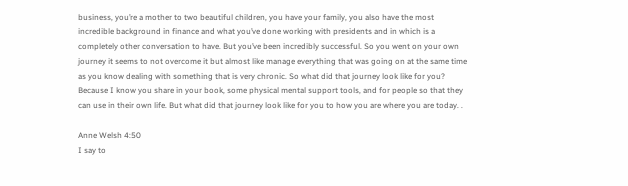business, you’re a mother to two beautiful children, you have your family, you also have the most incredible background in finance and what you’ve done working with presidents and in which is a completely other conversation to have. But you’ve been incredibly successful. So you went on your own journey it seems to not overcome it but almost like manage everything that was going on at the same time as you know dealing with something that is very chronic. So what did that journey look like for you? Because I know you share in your book, some physical mental support tools, and for people so that they can use in their own life. But what did that journey look like for you to how you are where you are today. .

Anne Welsh 4:50
I say to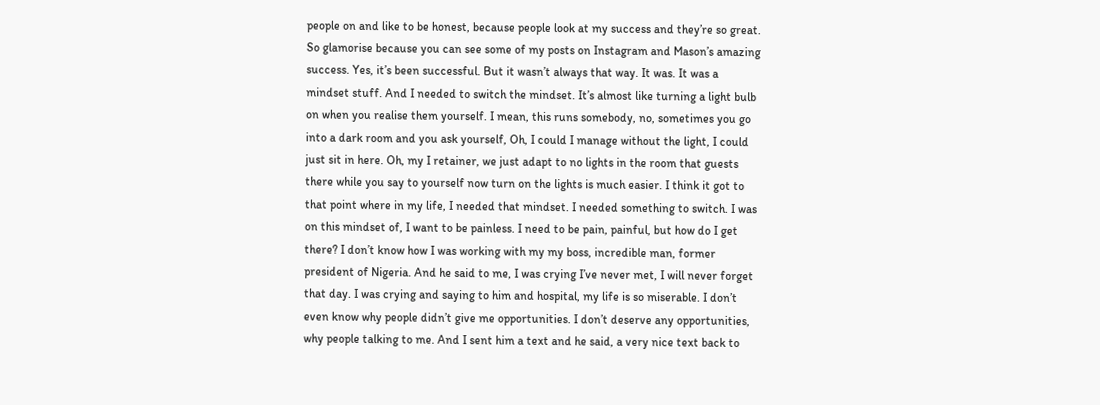people on and like to be honest, because people look at my success and they’re so great. So glamorise because you can see some of my posts on Instagram and Mason’s amazing success. Yes, it’s been successful. But it wasn’t always that way. It was. It was a mindset stuff. And I needed to switch the mindset. It’s almost like turning a light bulb on when you realise them yourself. I mean, this runs somebody, no, sometimes you go into a dark room and you ask yourself, Oh, I could I manage without the light, I could just sit in here. Oh, my I retainer, we just adapt to no lights in the room that guests there while you say to yourself now turn on the lights is much easier. I think it got to that point where in my life, I needed that mindset. I needed something to switch. I was on this mindset of, I want to be painless. I need to be pain, painful, but how do I get there? I don’t know how I was working with my my boss, incredible man, former president of Nigeria. And he said to me, I was crying I’ve never met, I will never forget that day. I was crying and saying to him and hospital, my life is so miserable. I don’t even know why people didn’t give me opportunities. I don’t deserve any opportunities, why people talking to me. And I sent him a text and he said, a very nice text back to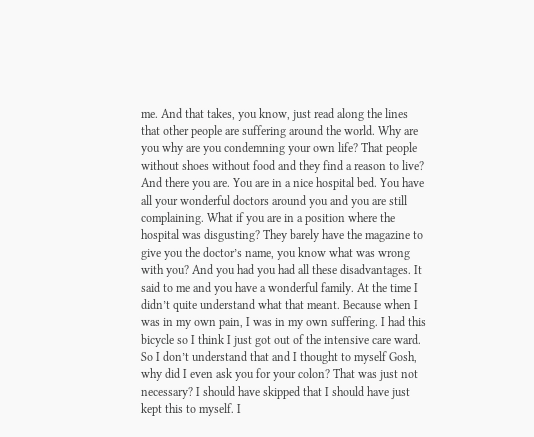me. And that takes, you know, just read along the lines that other people are suffering around the world. Why are you why are you condemning your own life? That people without shoes without food and they find a reason to live? And there you are. You are in a nice hospital bed. You have all your wonderful doctors around you and you are still complaining. What if you are in a position where the hospital was disgusting? They barely have the magazine to give you the doctor’s name, you know what was wrong with you? And you had you had all these disadvantages. It said to me and you have a wonderful family. At the time I didn’t quite understand what that meant. Because when I was in my own pain, I was in my own suffering. I had this bicycle so I think I just got out of the intensive care ward. So I don’t understand that and I thought to myself Gosh, why did I even ask you for your colon? That was just not necessary? I should have skipped that I should have just kept this to myself. I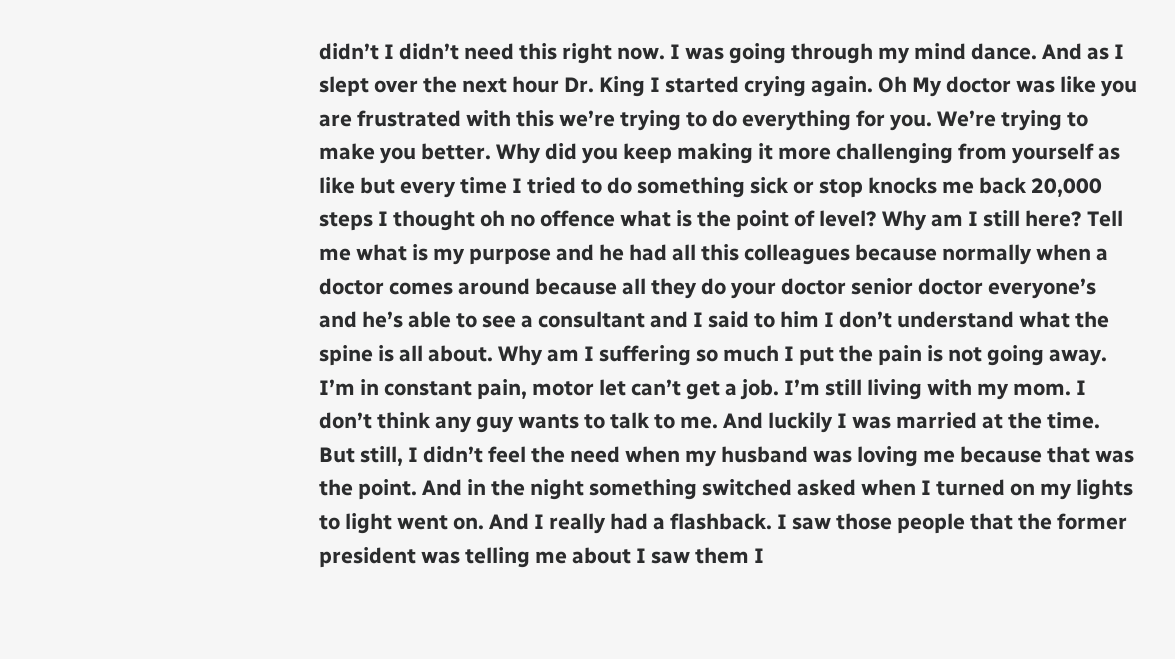didn’t I didn’t need this right now. I was going through my mind dance. And as I slept over the next hour Dr. King I started crying again. Oh My doctor was like you are frustrated with this we’re trying to do everything for you. We’re trying to make you better. Why did you keep making it more challenging from yourself as like but every time I tried to do something sick or stop knocks me back 20,000 steps I thought oh no offence what is the point of level? Why am I still here? Tell me what is my purpose and he had all this colleagues because normally when a doctor comes around because all they do your doctor senior doctor everyone’s and he’s able to see a consultant and I said to him I don’t understand what the spine is all about. Why am I suffering so much I put the pain is not going away. I’m in constant pain, motor let can’t get a job. I’m still living with my mom. I don’t think any guy wants to talk to me. And luckily I was married at the time. But still, I didn’t feel the need when my husband was loving me because that was the point. And in the night something switched asked when I turned on my lights to light went on. And I really had a flashback. I saw those people that the former president was telling me about I saw them I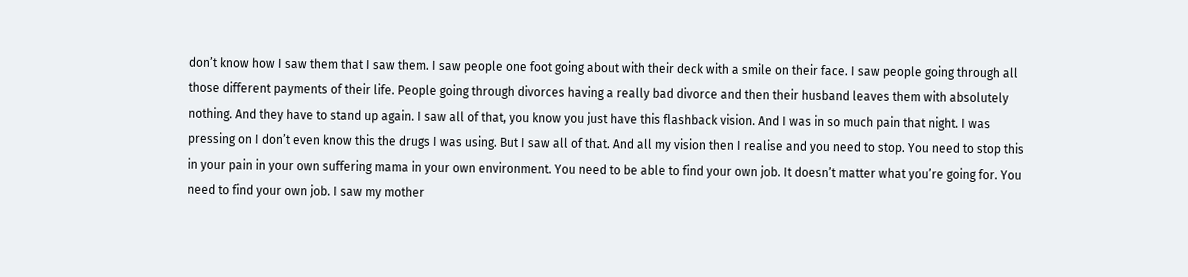don’t know how I saw them that I saw them. I saw people one foot going about with their deck with a smile on their face. I saw people going through all those different payments of their life. People going through divorces having a really bad divorce and then their husband leaves them with absolutely nothing. And they have to stand up again. I saw all of that, you know you just have this flashback vision. And I was in so much pain that night. I was pressing on I don’t even know this the drugs I was using. But I saw all of that. And all my vision then I realise and you need to stop. You need to stop this in your pain in your own suffering mama in your own environment. You need to be able to find your own job. It doesn’t matter what you’re going for. You need to find your own job. I saw my mother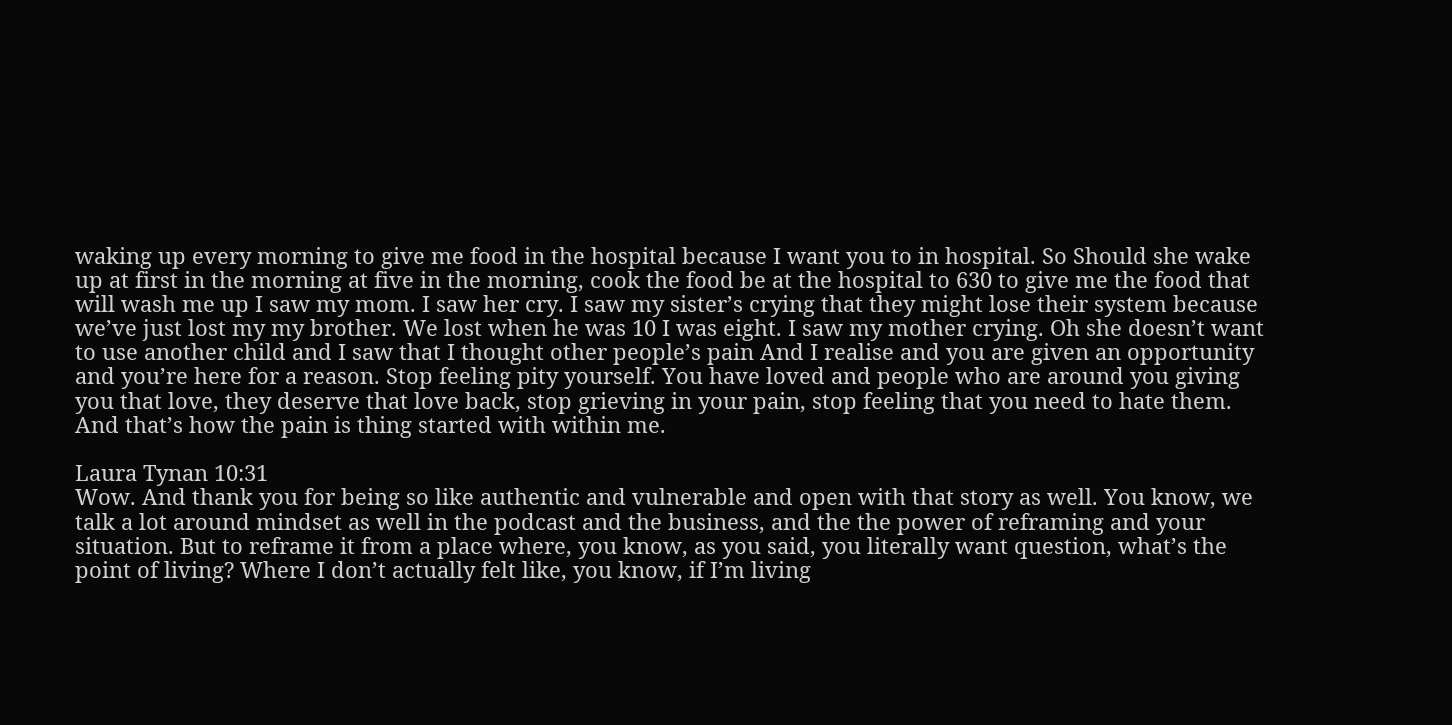waking up every morning to give me food in the hospital because I want you to in hospital. So Should she wake up at first in the morning at five in the morning, cook the food be at the hospital to 630 to give me the food that will wash me up I saw my mom. I saw her cry. I saw my sister’s crying that they might lose their system because we’ve just lost my my brother. We lost when he was 10 I was eight. I saw my mother crying. Oh she doesn’t want to use another child and I saw that I thought other people’s pain And I realise and you are given an opportunity and you’re here for a reason. Stop feeling pity yourself. You have loved and people who are around you giving you that love, they deserve that love back, stop grieving in your pain, stop feeling that you need to hate them. And that’s how the pain is thing started with within me.

Laura Tynan 10:31
Wow. And thank you for being so like authentic and vulnerable and open with that story as well. You know, we talk a lot around mindset as well in the podcast and the business, and the the power of reframing and your situation. But to reframe it from a place where, you know, as you said, you literally want question, what’s the point of living? Where I don’t actually felt like, you know, if I’m living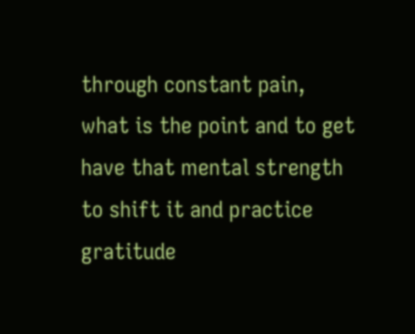through constant pain, what is the point and to get have that mental strength to shift it and practice gratitude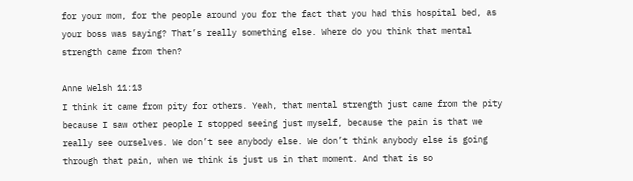for your mom, for the people around you for the fact that you had this hospital bed, as your boss was saying? That’s really something else. Where do you think that mental strength came from then?

Anne Welsh 11:13
I think it came from pity for others. Yeah, that mental strength just came from the pity because I saw other people I stopped seeing just myself, because the pain is that we really see ourselves. We don’t see anybody else. We don’t think anybody else is going through that pain, when we think is just us in that moment. And that is so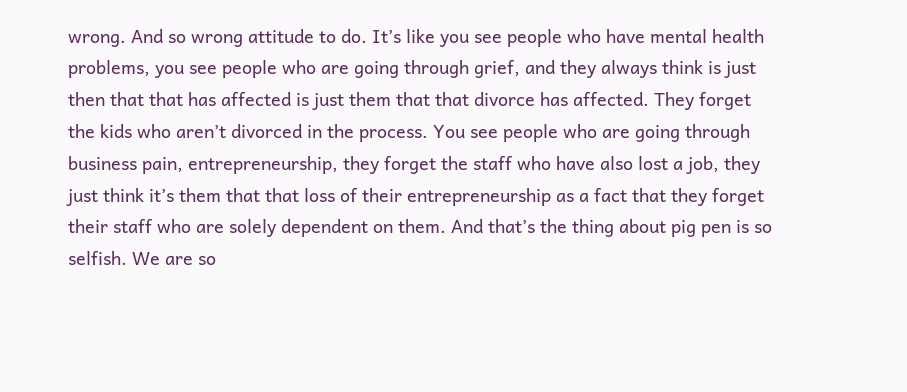wrong. And so wrong attitude to do. It’s like you see people who have mental health problems, you see people who are going through grief, and they always think is just then that that has affected is just them that that divorce has affected. They forget the kids who aren’t divorced in the process. You see people who are going through business pain, entrepreneurship, they forget the staff who have also lost a job, they just think it’s them that that loss of their entrepreneurship as a fact that they forget their staff who are solely dependent on them. And that’s the thing about pig pen is so selfish. We are so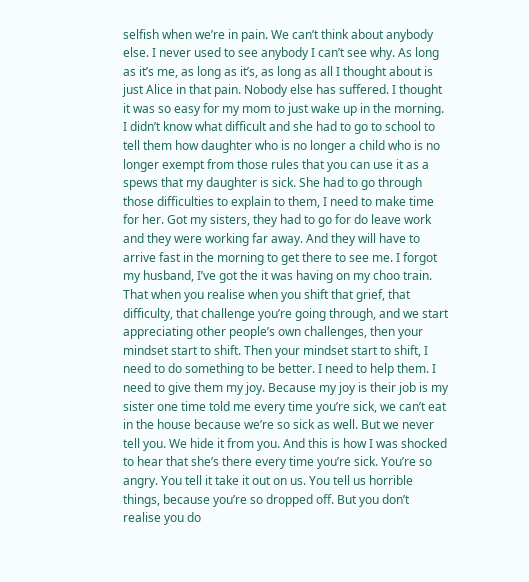selfish when we’re in pain. We can’t think about anybody else. I never used to see anybody I can’t see why. As long as it’s me, as long as it’s, as long as all I thought about is just Alice in that pain. Nobody else has suffered. I thought it was so easy for my mom to just wake up in the morning. I didn’t know what difficult and she had to go to school to tell them how daughter who is no longer a child who is no longer exempt from those rules that you can use it as a spews that my daughter is sick. She had to go through those difficulties to explain to them, I need to make time for her. Got my sisters, they had to go for do leave work and they were working far away. And they will have to arrive fast in the morning to get there to see me. I forgot my husband, I’ve got the it was having on my choo train. That when you realise when you shift that grief, that difficulty, that challenge you’re going through, and we start appreciating other people’s own challenges, then your mindset start to shift. Then your mindset start to shift, I need to do something to be better. I need to help them. I need to give them my joy. Because my joy is their job is my sister one time told me every time you’re sick, we can’t eat in the house because we’re so sick as well. But we never tell you. We hide it from you. And this is how I was shocked to hear that she’s there every time you’re sick. You’re so angry. You tell it take it out on us. You tell us horrible things, because you’re so dropped off. But you don’t realise you do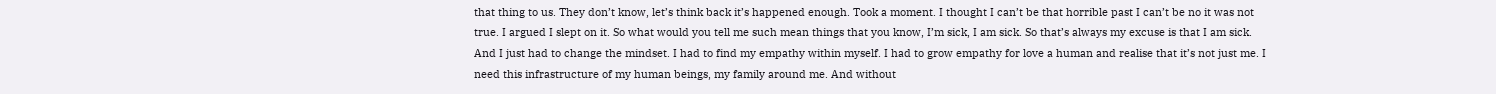that thing to us. They don’t know, let’s think back it’s happened enough. Took a moment. I thought I can’t be that horrible past I can’t be no it was not true. I argued I slept on it. So what would you tell me such mean things that you know, I’m sick, I am sick. So that’s always my excuse is that I am sick. And I just had to change the mindset. I had to find my empathy within myself. I had to grow empathy for love a human and realise that it’s not just me. I need this infrastructure of my human beings, my family around me. And without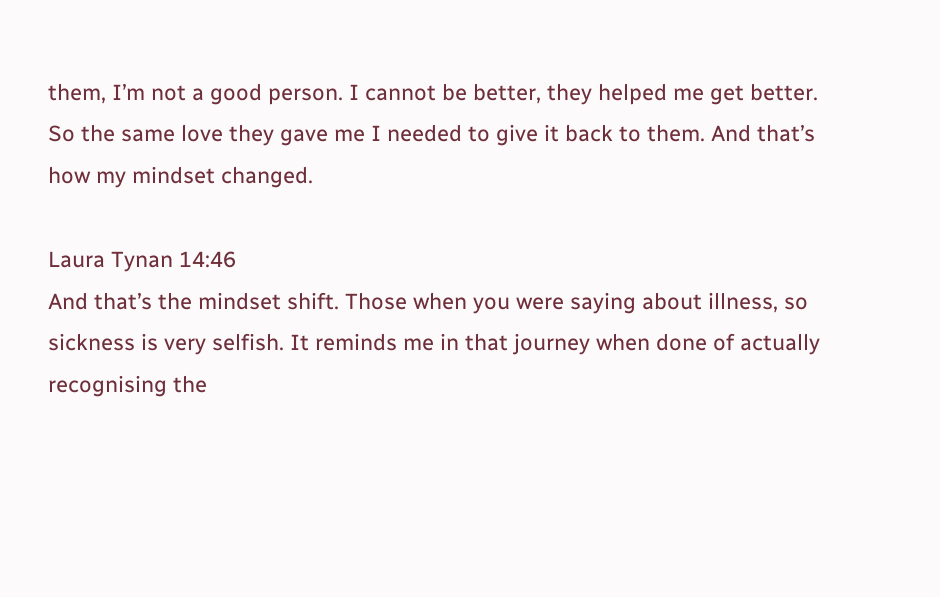them, I’m not a good person. I cannot be better, they helped me get better. So the same love they gave me I needed to give it back to them. And that’s how my mindset changed.

Laura Tynan 14:46
And that’s the mindset shift. Those when you were saying about illness, so sickness is very selfish. It reminds me in that journey when done of actually recognising the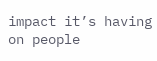impact it’s having on people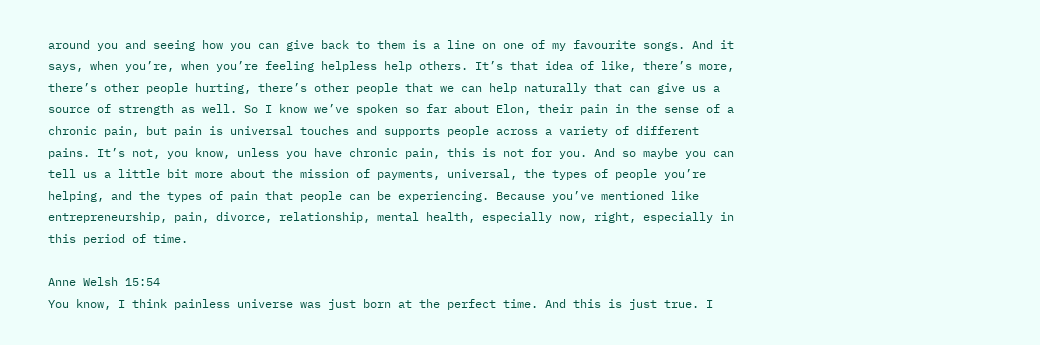around you and seeing how you can give back to them is a line on one of my favourite songs. And it says, when you’re, when you’re feeling helpless help others. It’s that idea of like, there’s more, there’s other people hurting, there’s other people that we can help naturally that can give us a source of strength as well. So I know we’ve spoken so far about Elon, their pain in the sense of a chronic pain, but pain is universal touches and supports people across a variety of different pains. It’s not, you know, unless you have chronic pain, this is not for you. And so maybe you can tell us a little bit more about the mission of payments, universal, the types of people you’re helping, and the types of pain that people can be experiencing. Because you’ve mentioned like entrepreneurship, pain, divorce, relationship, mental health, especially now, right, especially in this period of time.

Anne Welsh 15:54
You know, I think painless universe was just born at the perfect time. And this is just true. I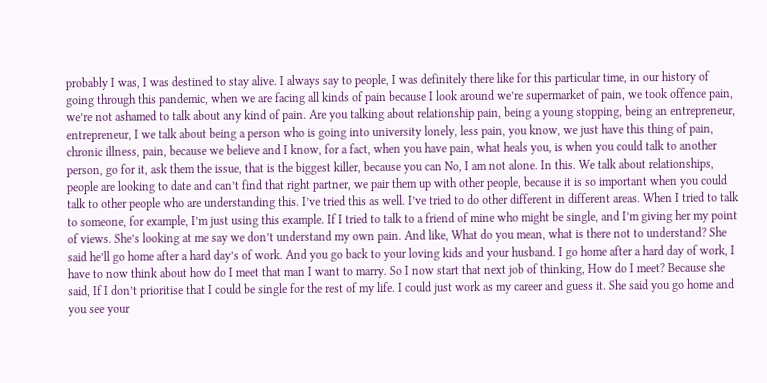probably I was, I was destined to stay alive. I always say to people, I was definitely there like for this particular time, in our history of going through this pandemic, when we are facing all kinds of pain because I look around we’re supermarket of pain, we took offence pain, we’re not ashamed to talk about any kind of pain. Are you talking about relationship pain, being a young stopping, being an entrepreneur, entrepreneur, I we talk about being a person who is going into university lonely, less pain, you know, we just have this thing of pain, chronic illness, pain, because we believe and I know, for a fact, when you have pain, what heals you, is when you could talk to another person, go for it, ask them the issue, that is the biggest killer, because you can No, I am not alone. In this. We talk about relationships, people are looking to date and can’t find that right partner, we pair them up with other people, because it is so important when you could talk to other people who are understanding this. I’ve tried this as well. I’ve tried to do other different in different areas. When I tried to talk to someone, for example, I’m just using this example. If I tried to talk to a friend of mine who might be single, and I’m giving her my point of views. She’s looking at me say we don’t understand my own pain. And like, What do you mean, what is there not to understand? She said he’ll go home after a hard day’s of work. And you go back to your loving kids and your husband. I go home after a hard day of work, I have to now think about how do I meet that man I want to marry. So I now start that next job of thinking, How do I meet? Because she said, If I don’t prioritise that I could be single for the rest of my life. I could just work as my career and guess it. She said you go home and you see your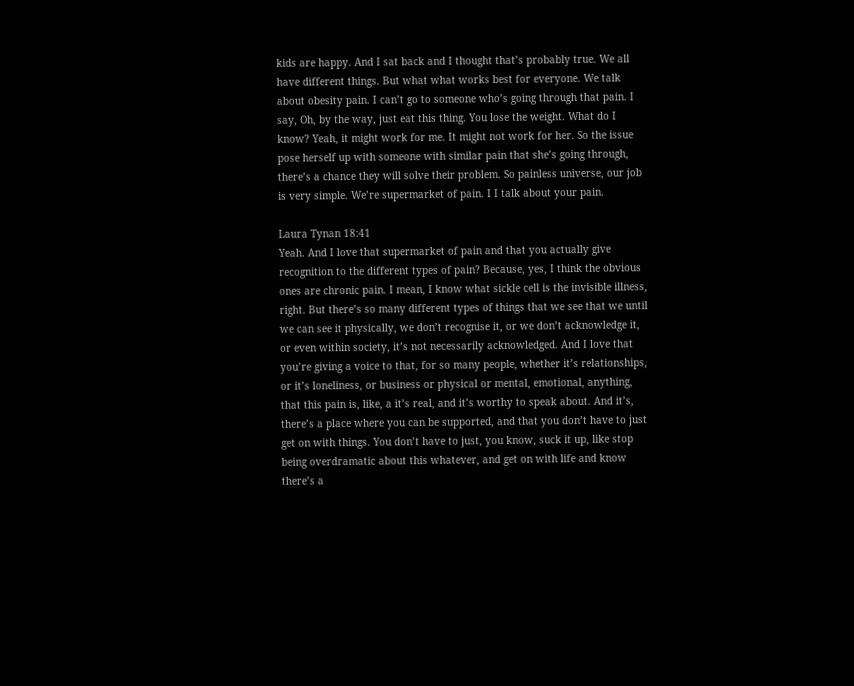kids are happy. And I sat back and I thought that’s probably true. We all have different things. But what what works best for everyone. We talk about obesity pain. I can’t go to someone who’s going through that pain. I say, Oh, by the way, just eat this thing. You lose the weight. What do I know? Yeah, it might work for me. It might not work for her. So the issue pose herself up with someone with similar pain that she’s going through, there’s a chance they will solve their problem. So painless universe, our job is very simple. We’re supermarket of pain. I I talk about your pain.

Laura Tynan 18:41
Yeah. And I love that supermarket of pain and that you actually give recognition to the different types of pain? Because, yes, I think the obvious ones are chronic pain. I mean, I know what sickle cell is the invisible illness, right. But there’s so many different types of things that we see that we until we can see it physically, we don’t recognise it, or we don’t acknowledge it, or even within society, it’s not necessarily acknowledged. And I love that you’re giving a voice to that, for so many people, whether it’s relationships, or it’s loneliness, or business or physical or mental, emotional, anything, that this pain is, like, a it’s real, and it’s worthy to speak about. And it’s, there’s a place where you can be supported, and that you don’t have to just get on with things. You don’t have to just, you know, suck it up, like stop being overdramatic about this whatever, and get on with life and know there’s a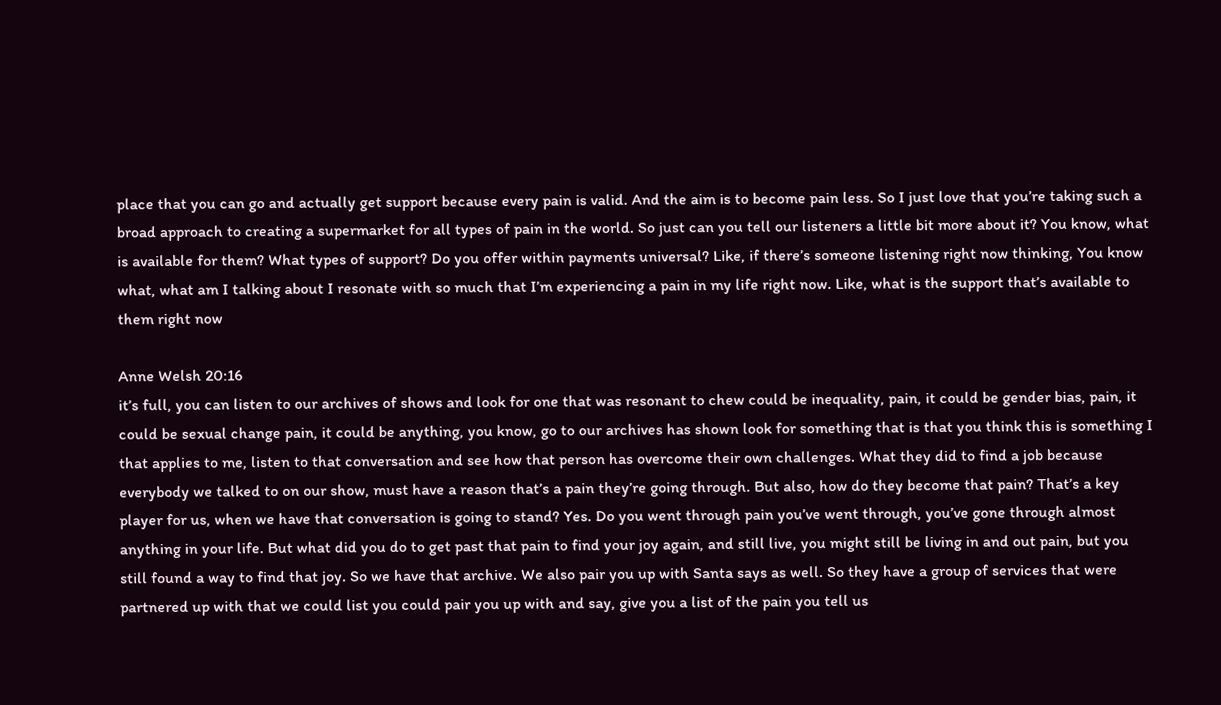place that you can go and actually get support because every pain is valid. And the aim is to become pain less. So I just love that you’re taking such a broad approach to creating a supermarket for all types of pain in the world. So just can you tell our listeners a little bit more about it? You know, what is available for them? What types of support? Do you offer within payments universal? Like, if there’s someone listening right now thinking, You know what, what am I talking about I resonate with so much that I’m experiencing a pain in my life right now. Like, what is the support that’s available to them right now

Anne Welsh 20:16
it’s full, you can listen to our archives of shows and look for one that was resonant to chew could be inequality, pain, it could be gender bias, pain, it could be sexual change pain, it could be anything, you know, go to our archives has shown look for something that is that you think this is something I that applies to me, listen to that conversation and see how that person has overcome their own challenges. What they did to find a job because everybody we talked to on our show, must have a reason that’s a pain they’re going through. But also, how do they become that pain? That’s a key player for us, when we have that conversation is going to stand? Yes. Do you went through pain you’ve went through, you’ve gone through almost anything in your life. But what did you do to get past that pain to find your joy again, and still live, you might still be living in and out pain, but you still found a way to find that joy. So we have that archive. We also pair you up with Santa says as well. So they have a group of services that were partnered up with that we could list you could pair you up with and say, give you a list of the pain you tell us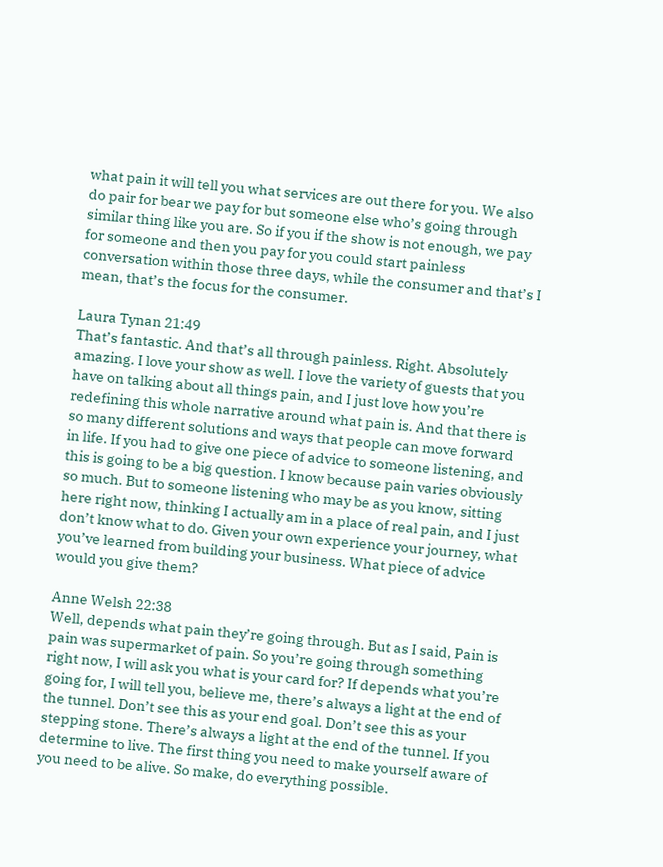what pain it will tell you what services are out there for you. We also do pair for bear we pay for but someone else who’s going through similar thing like you are. So if you if the show is not enough, we pay for someone and then you pay for you could start painless conversation within those three days, while the consumer and that’s I mean, that’s the focus for the consumer.

Laura Tynan 21:49
That’s fantastic. And that’s all through painless. Right. Absolutely amazing. I love your show as well. I love the variety of guests that you have on talking about all things pain, and I just love how you’re redefining this whole narrative around what pain is. And that there is so many different solutions and ways that people can move forward in life. If you had to give one piece of advice to someone listening, and this is going to be a big question. I know because pain varies obviously so much. But to someone listening who may be as you know, sitting here right now, thinking I actually am in a place of real pain, and I just don’t know what to do. Given your own experience your journey, what you’ve learned from building your business. What piece of advice would you give them?

Anne Welsh 22:38
Well, depends what pain they’re going through. But as I said, Pain is pain was supermarket of pain. So you’re going through something right now, I will ask you what is your card for? If depends what you’re going for, I will tell you, believe me, there’s always a light at the end of the tunnel. Don’t see this as your end goal. Don’t see this as your stepping stone. There’s always a light at the end of the tunnel. If you determine to live. The first thing you need to make yourself aware of you need to be alive. So make, do everything possible.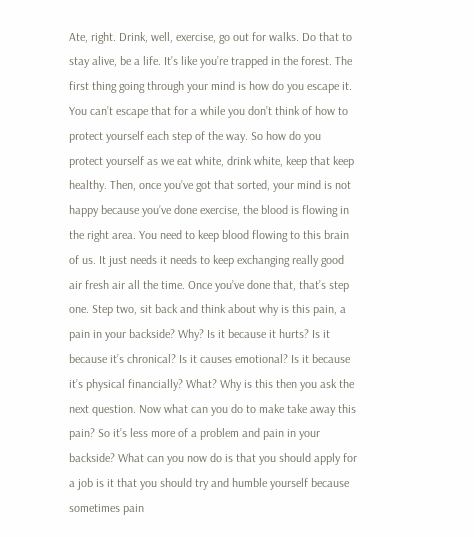Ate, right. Drink, well, exercise, go out for walks. Do that to stay alive, be a life. It’s like you’re trapped in the forest. The first thing going through your mind is how do you escape it. You can’t escape that for a while you don’t think of how to protect yourself each step of the way. So how do you protect yourself as we eat white, drink white, keep that keep healthy. Then, once you’ve got that sorted, your mind is not happy because you’ve done exercise, the blood is flowing in the right area. You need to keep blood flowing to this brain of us. It just needs it needs to keep exchanging really good air fresh air all the time. Once you’ve done that, that’s step one. Step two, sit back and think about why is this pain, a pain in your backside? Why? Is it because it hurts? Is it because it’s chronical? Is it causes emotional? Is it because it’s physical financially? What? Why is this then you ask the next question. Now what can you do to make take away this pain? So it’s less more of a problem and pain in your backside? What can you now do is that you should apply for a job is it that you should try and humble yourself because sometimes pain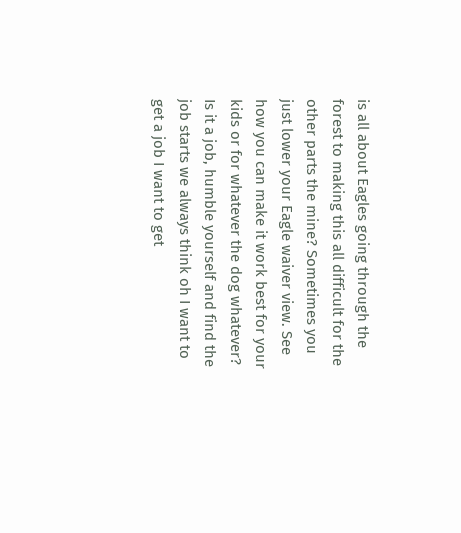is all about Eagles going through the forest to making this all difficult for the other parts the mine? Sometimes you just lower your Eagle waiver view. See how you can make it work best for your kids or for whatever the dog whatever? Is it a job, humble yourself and find the job starts we always think oh I want to get a job I want to get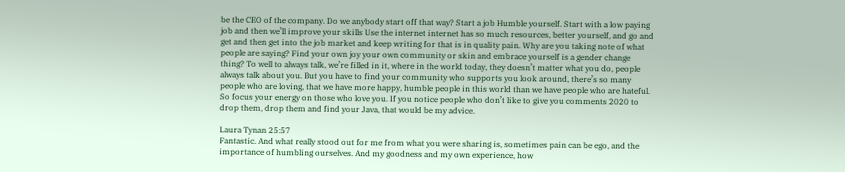be the CEO of the company. Do we anybody start off that way? Start a job Humble yourself. Start with a low paying job and then we’ll improve your skills Use the internet internet has so much resources, better yourself, and go and get and then get into the job market and keep writing for that is in quality pain. Why are you taking note of what people are saying? Find your own joy your own community or skin and embrace yourself is a gender change thing? To well to always talk, we’re filled in it, where in the world today, they doesn’t matter what you do, people always talk about you. But you have to find your community who supports you look around, there’s so many people who are loving, that we have more happy, humble people in this world than we have people who are hateful. So focus your energy on those who love you. If you notice people who don’t like to give you comments 2020 to drop them, drop them and find your Java, that would be my advice.

Laura Tynan 25:57
Fantastic. And what really stood out for me from what you were sharing is, sometimes pain can be ego, and the importance of humbling ourselves. And my goodness and my own experience, how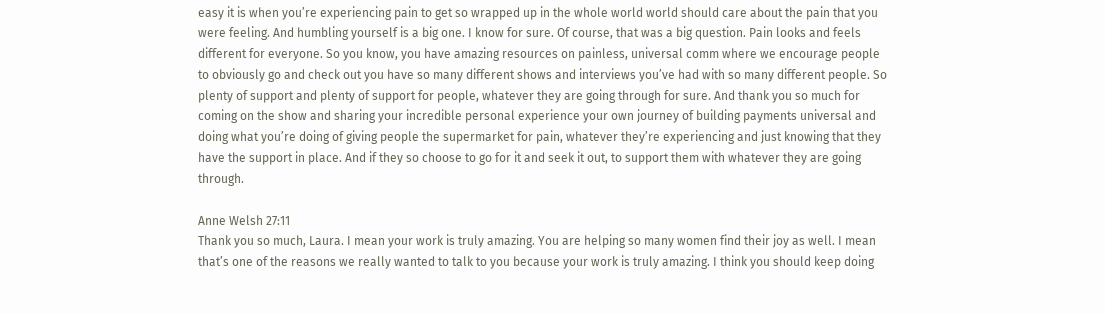easy it is when you’re experiencing pain to get so wrapped up in the whole world world should care about the pain that you were feeling. And humbling yourself is a big one. I know for sure. Of course, that was a big question. Pain looks and feels different for everyone. So you know, you have amazing resources on painless, universal comm where we encourage people to obviously go and check out you have so many different shows and interviews you’ve had with so many different people. So plenty of support and plenty of support for people, whatever they are going through for sure. And thank you so much for coming on the show and sharing your incredible personal experience your own journey of building payments universal and doing what you’re doing of giving people the supermarket for pain, whatever they’re experiencing and just knowing that they have the support in place. And if they so choose to go for it and seek it out, to support them with whatever they are going through.

Anne Welsh 27:11
Thank you so much, Laura. I mean your work is truly amazing. You are helping so many women find their joy as well. I mean that’s one of the reasons we really wanted to talk to you because your work is truly amazing. I think you should keep doing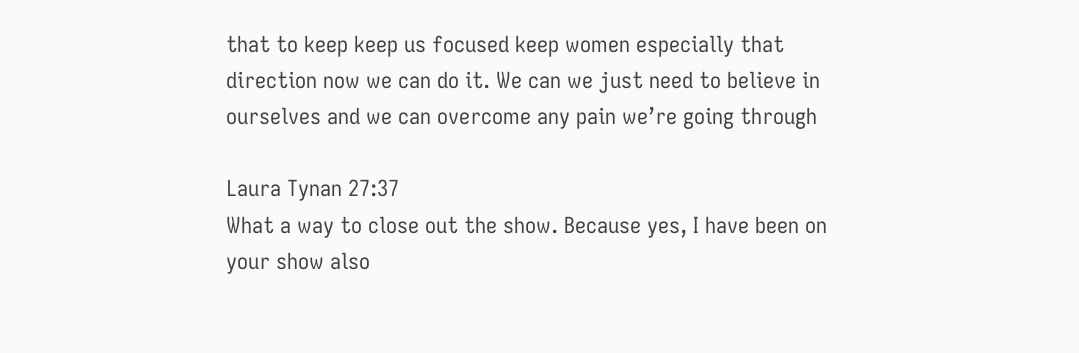that to keep keep us focused keep women especially that direction now we can do it. We can we just need to believe in ourselves and we can overcome any pain we’re going through

Laura Tynan 27:37
What a way to close out the show. Because yes, I have been on your show also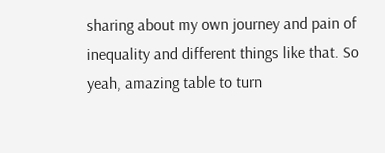sharing about my own journey and pain of inequality and different things like that. So yeah, amazing table to turn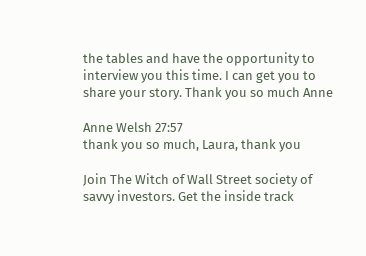the tables and have the opportunity to interview you this time. I can get you to share your story. Thank you so much Anne

Anne Welsh 27:57
thank you so much, Laura, thank you

Join The Witch of Wall Street society of savvy investors. Get the inside track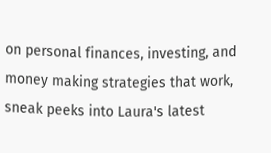on personal finances, investing, and money making strategies that work, sneak peeks into Laura's latest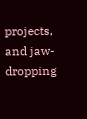projects, and jaw-dropping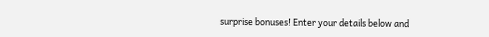surprise bonuses! Enter your details below and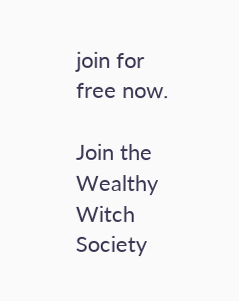join for free now.

Join the Wealthy Witch Society